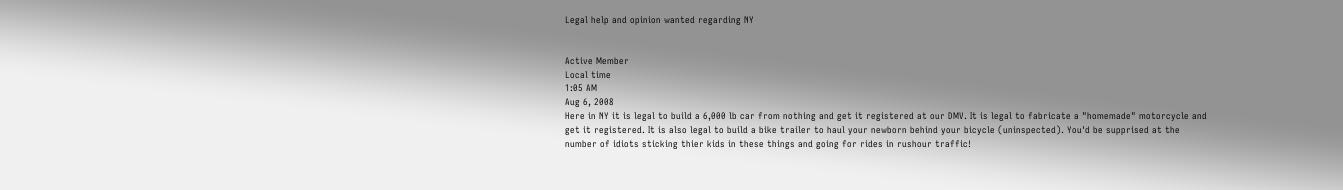Legal help and opinion wanted regarding NY


Active Member
Local time
1:05 AM
Aug 6, 2008
Here in NY it is legal to build a 6,000 lb car from nothing and get it registered at our DMV. It is legal to fabricate a "homemade" motorcycle and get it registered. It is also legal to build a bike trailer to haul your newborn behind your bicycle (uninspected). You'd be supprised at the number of idiots sticking thier kids in these things and going for rides in rushour traffic!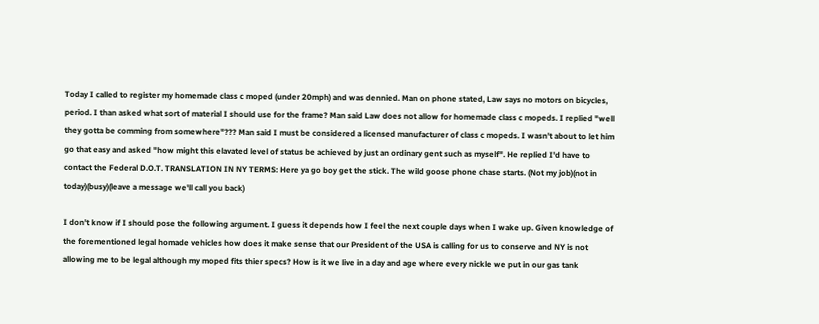Today I called to register my homemade class c moped (under 20mph) and was dennied. Man on phone stated, Law says no motors on bicycles, period. I than asked what sort of material I should use for the frame? Man said Law does not allow for homemade class c mopeds. I replied "well they gotta be comming from somewhere"??? Man said I must be considered a licensed manufacturer of class c mopeds. I wasn't about to let him go that easy and asked "how might this elavated level of status be achieved by just an ordinary gent such as myself". He replied I'd have to contact the Federal D.O.T. TRANSLATION IN NY TERMS: Here ya go boy get the stick. The wild goose phone chase starts. (Not my job)(not in today)(busy)(leave a message we'll call you back)

I don't know if I should pose the following argument. I guess it depends how I feel the next couple days when I wake up. Given knowledge of the forementioned legal homade vehicles how does it make sense that our President of the USA is calling for us to conserve and NY is not allowing me to be legal although my moped fits thier specs? How is it we live in a day and age where every nickle we put in our gas tank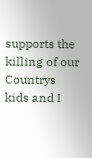supports the killing of our Countrys kids and I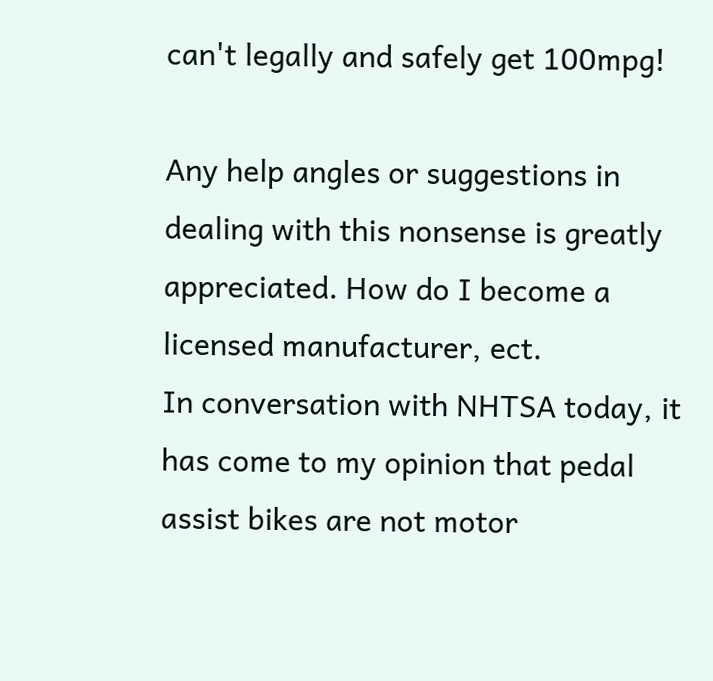can't legally and safely get 100mpg!

Any help angles or suggestions in dealing with this nonsense is greatly appreciated. How do I become a licensed manufacturer, ect.
In conversation with NHTSA today, it has come to my opinion that pedal assist bikes are not motor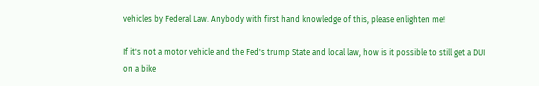vehicles by Federal Law. Anybody with first hand knowledge of this, please enlighten me!

If it's not a motor vehicle and the Fed's trump State and local law, how is it possible to still get a DUI on a bike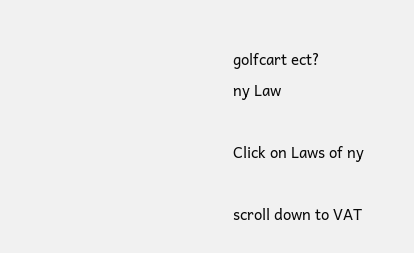golfcart ect?
ny Law

Click on Laws of ny

scroll down to VAT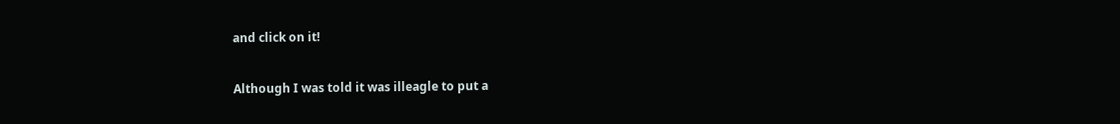and click on it!

Although I was told it was illeagle to put a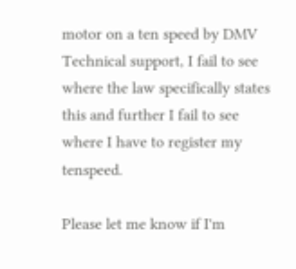motor on a ten speed by DMV Technical support, I fail to see where the law specifically states this and further I fail to see where I have to register my tenspeed.

Please let me know if I'm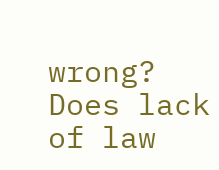wrong? Does lack of law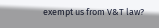exempt us from V&T law?